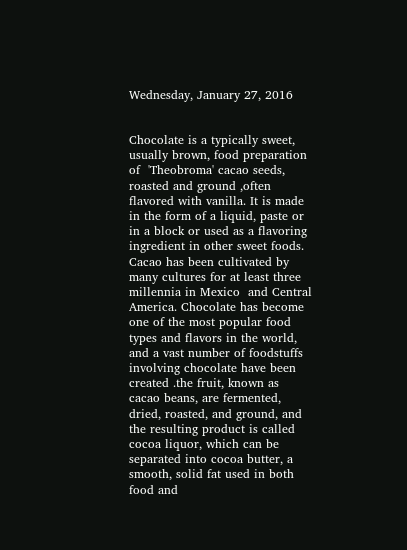Wednesday, January 27, 2016


Chocolate is a typically sweet, usually brown, food preparation of  'Theobroma' cacao seeds, roasted and ground ,often flavored with vanilla. It is made in the form of a liquid, paste or in a block or used as a flavoring ingredient in other sweet foods. Cacao has been cultivated by many cultures for at least three millennia in Mexico  and Central America. Chocolate has become one of the most popular food types and flavors in the world, and a vast number of foodstuffs involving chocolate have been created .the fruit, known as cacao beans, are fermented, dried, roasted, and ground, and the resulting product is called cocoa liquor, which can be separated into cocoa butter, a smooth, solid fat used in both food and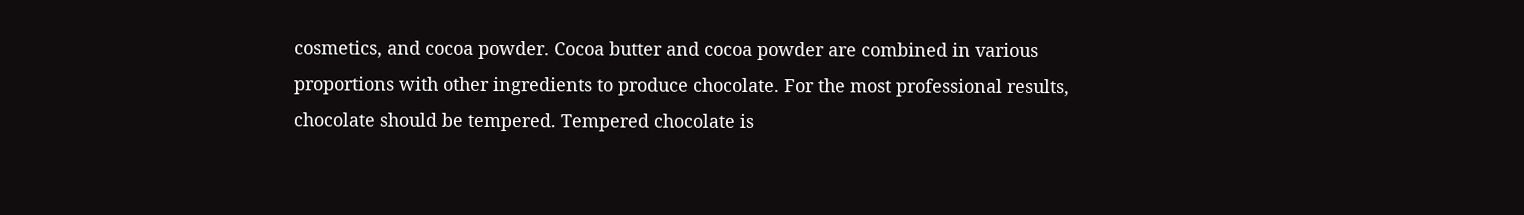cosmetics, and cocoa powder. Cocoa butter and cocoa powder are combined in various proportions with other ingredients to produce chocolate. For the most professional results, chocolate should be tempered. Tempered chocolate is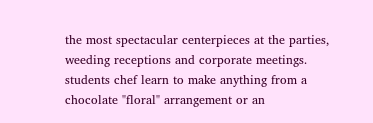the most spectacular centerpieces at the parties, weeding receptions and corporate meetings. students chef learn to make anything from a chocolate "floral" arrangement or an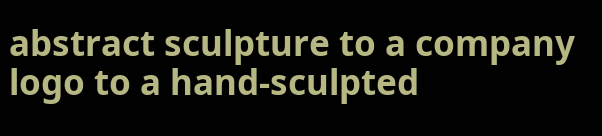abstract sculpture to a company logo to a hand-sculpted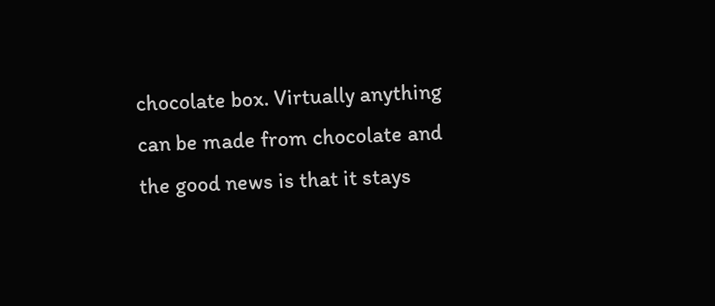chocolate box. Virtually anything can be made from chocolate and the good news is that it stays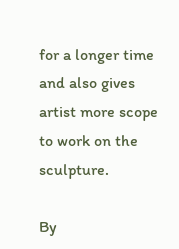for a longer time and also gives artist more scope to work on the sculpture.

By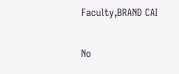Faculty,BRAND CAI

No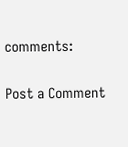comments:

Post a Comment